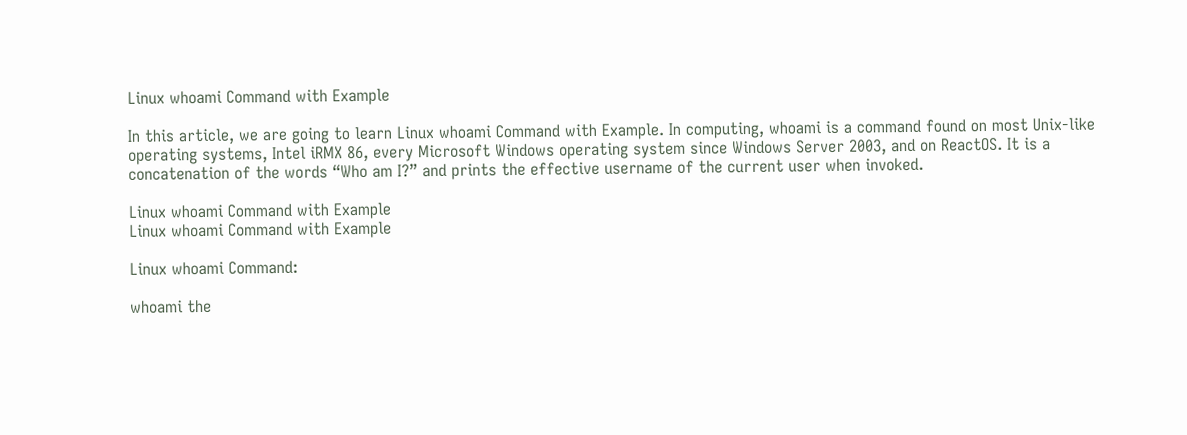Linux whoami Command with Example

In this article, we are going to learn Linux whoami Command with Example. In computing, whoami is a command found on most Unix-like operating systems, Intel iRMX 86, every Microsoft Windows operating system since Windows Server 2003, and on ReactOS. It is a concatenation of the words “Who am I?” and prints the effective username of the current user when invoked.

Linux whoami Command with Example
Linux whoami Command with Example

Linux whoami Command:

whoami the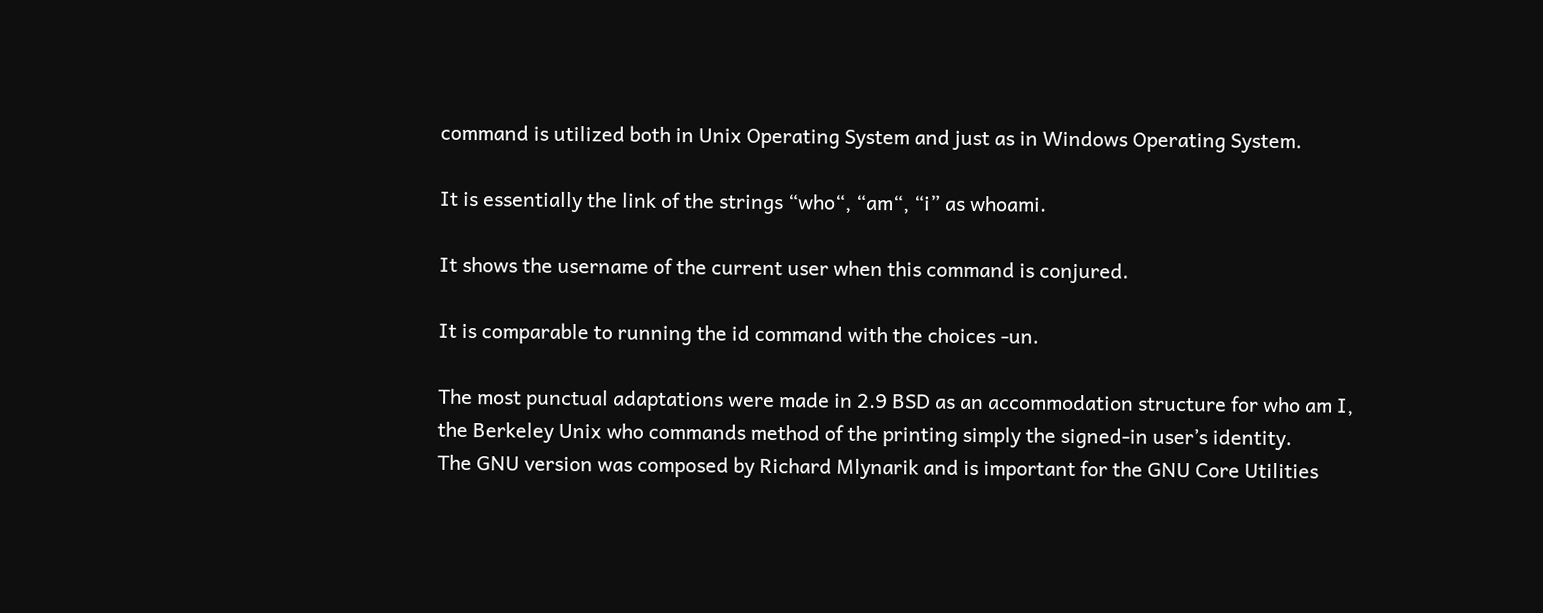command is utilized both in Unix Operating System and just as in Windows Operating System.

It is essentially the link of the strings “who“, “am“, “i” as whoami.

It shows the username of the current user when this command is conjured.

It is comparable to running the id command with the choices -un.

The most punctual adaptations were made in 2.9 BSD as an accommodation structure for who am I,
the Berkeley Unix who commands method of the printing simply the signed-in user’s identity.
The GNU version was composed by Richard Mlynarik and is important for the GNU Core Utilities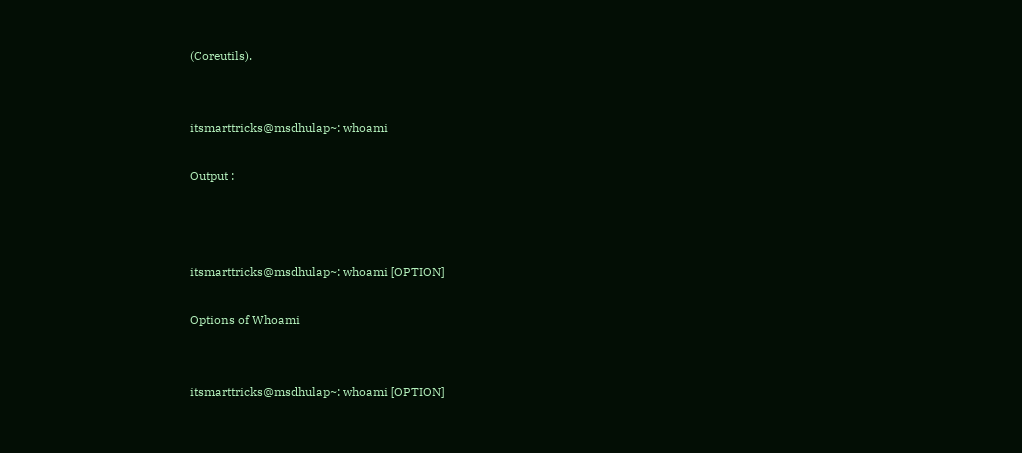(Coreutils).


itsmarttricks@msdhulap~: whoami

Output :



itsmarttricks@msdhulap~: whoami [OPTION]

Options of Whoami


itsmarttricks@msdhulap~: whoami [OPTION]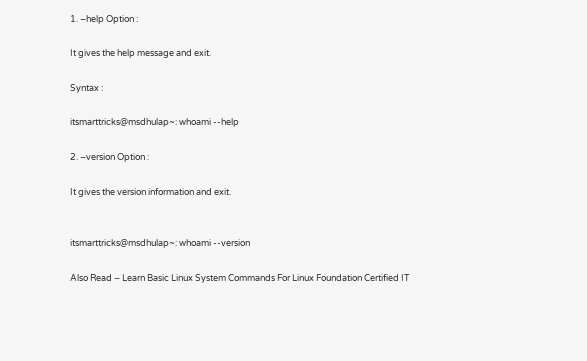1. –help Option :

It gives the help message and exit.

Syntax :

itsmarttricks@msdhulap~: whoami --help

2. –version Option :

It gives the version information and exit.


itsmarttricks@msdhulap~: whoami --version

Also Read – Learn Basic Linux System Commands For Linux Foundation Certified IT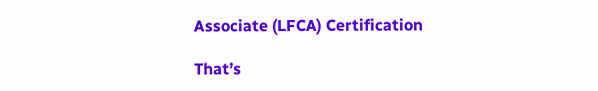Associate (LFCA) Certification

That’s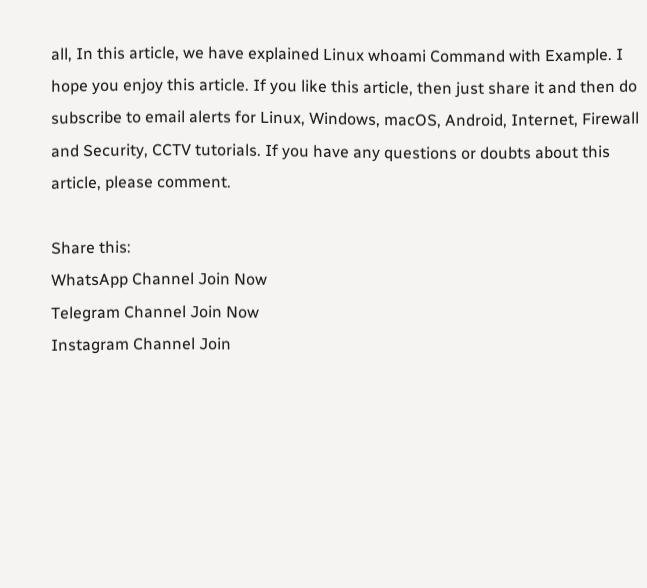all, In this article, we have explained Linux whoami Command with Example. I hope you enjoy this article. If you like this article, then just share it and then do subscribe to email alerts for Linux, Windows, macOS, Android, Internet, Firewall and Security, CCTV tutorials. If you have any questions or doubts about this article, please comment.

Share this:
WhatsApp Channel Join Now
Telegram Channel Join Now
Instagram Channel Join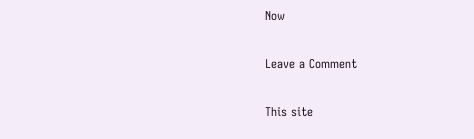Now

Leave a Comment

This site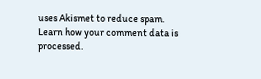uses Akismet to reduce spam. Learn how your comment data is processed.